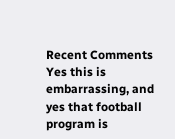Recent Comments
Yes this is embarrassing, and yes that football program is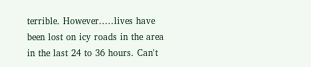terrible. However.....lives have been lost on icy roads in the area in the last 24 to 36 hours. Can't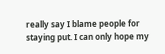really say I blame people for staying put. I can only hope my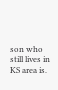son who still lives in KS area is.